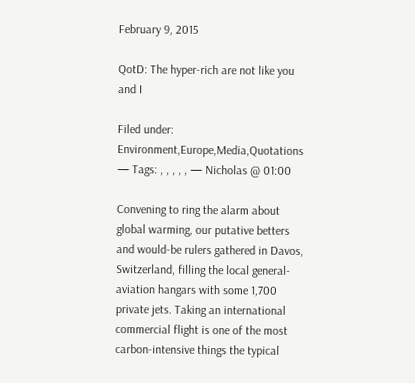February 9, 2015

QotD: The hyper-rich are not like you and I

Filed under: Environment,Europe,Media,Quotations — Tags: , , , , , — Nicholas @ 01:00

Convening to ring the alarm about global warming, our putative betters and would-be rulers gathered in Davos, Switzerland, filling the local general-aviation hangars with some 1,700 private jets. Taking an international commercial flight is one of the most carbon-intensive things the typical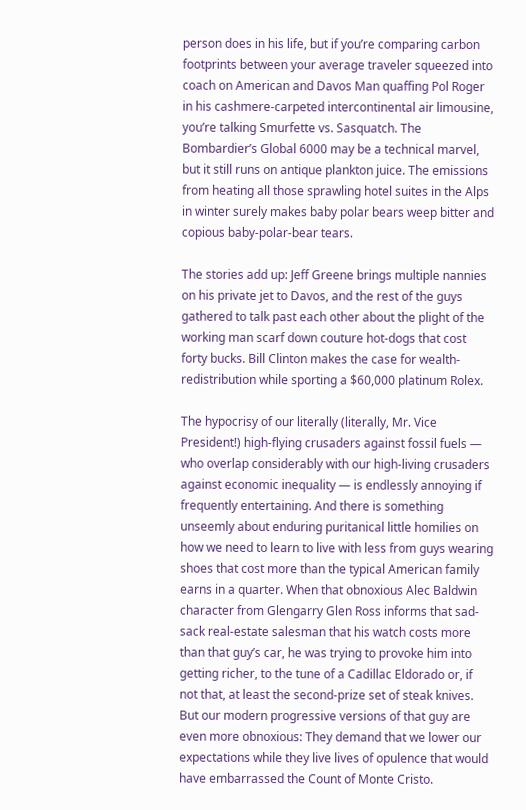person does in his life, but if you’re comparing carbon footprints between your average traveler squeezed into coach on American and Davos Man quaffing Pol Roger in his cashmere-carpeted intercontinental air limousine, you’re talking Smurfette vs. Sasquatch. The Bombardier’s Global 6000 may be a technical marvel, but it still runs on antique plankton juice. The emissions from heating all those sprawling hotel suites in the Alps in winter surely makes baby polar bears weep bitter and copious baby-polar-bear tears.

The stories add up: Jeff Greene brings multiple nannies on his private jet to Davos, and the rest of the guys gathered to talk past each other about the plight of the working man scarf down couture hot-dogs that cost forty bucks. Bill Clinton makes the case for wealth-redistribution while sporting a $60,000 platinum Rolex.

The hypocrisy of our literally (literally, Mr. Vice President!) high-flying crusaders against fossil fuels — who overlap considerably with our high-living crusaders against economic inequality — is endlessly annoying if frequently entertaining. And there is something unseemly about enduring puritanical little homilies on how we need to learn to live with less from guys wearing shoes that cost more than the typical American family earns in a quarter. When that obnoxious Alec Baldwin character from Glengarry Glen Ross informs that sad-sack real-estate salesman that his watch costs more than that guy’s car, he was trying to provoke him into getting richer, to the tune of a Cadillac Eldorado or, if not that, at least the second-prize set of steak knives. But our modern progressive versions of that guy are even more obnoxious: They demand that we lower our expectations while they live lives of opulence that would have embarrassed the Count of Monte Cristo.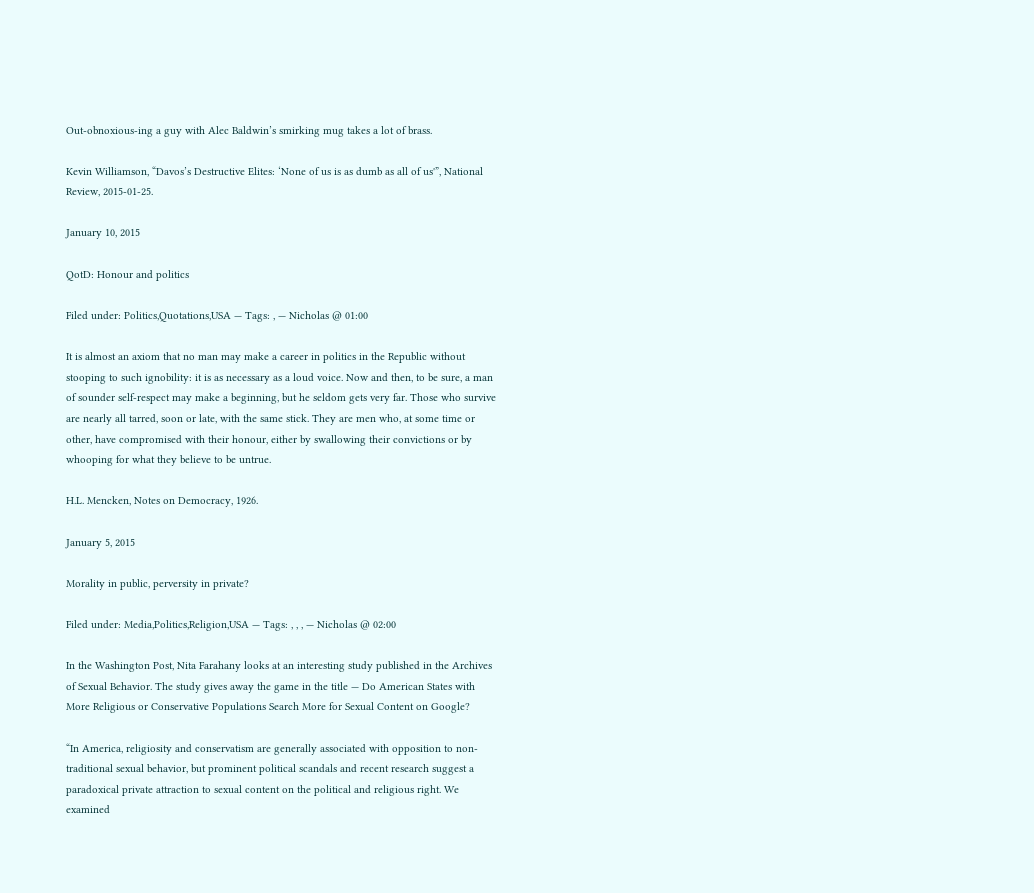Out-obnoxious-ing a guy with Alec Baldwin’s smirking mug takes a lot of brass.

Kevin Williamson, “Davos’s Destructive Elites: ‘None of us is as dumb as all of us'”, National Review, 2015-01-25.

January 10, 2015

QotD: Honour and politics

Filed under: Politics,Quotations,USA — Tags: , — Nicholas @ 01:00

It is almost an axiom that no man may make a career in politics in the Republic without stooping to such ignobility: it is as necessary as a loud voice. Now and then, to be sure, a man of sounder self-respect may make a beginning, but he seldom gets very far. Those who survive are nearly all tarred, soon or late, with the same stick. They are men who, at some time or other, have compromised with their honour, either by swallowing their convictions or by whooping for what they believe to be untrue.

H.L. Mencken, Notes on Democracy, 1926.

January 5, 2015

Morality in public, perversity in private?

Filed under: Media,Politics,Religion,USA — Tags: , , , — Nicholas @ 02:00

In the Washington Post, Nita Farahany looks at an interesting study published in the Archives of Sexual Behavior. The study gives away the game in the title — Do American States with More Religious or Conservative Populations Search More for Sexual Content on Google?

“In America, religiosity and conservatism are generally associated with opposition to non-traditional sexual behavior, but prominent political scandals and recent research suggest a paradoxical private attraction to sexual content on the political and religious right. We examined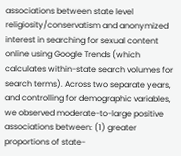associations between state level religiosity/conservatism and anonymized interest in searching for sexual content online using Google Trends (which calculates within-state search volumes for search terms). Across two separate years, and controlling for demographic variables, we observed moderate-to-large positive associations between: (1) greater proportions of state-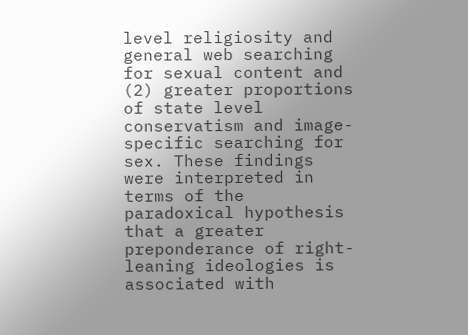level religiosity and general web searching for sexual content and (2) greater proportions of state level conservatism and image-specific searching for sex. These findings were interpreted in terms of the paradoxical hypothesis that a greater preponderance of right-leaning ideologies is associated with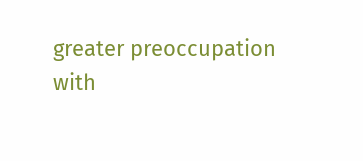greater preoccupation with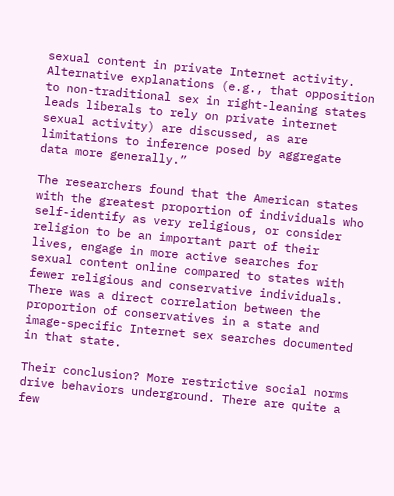sexual content in private Internet activity. Alternative explanations (e.g., that opposition to non-traditional sex in right-leaning states leads liberals to rely on private internet sexual activity) are discussed, as are limitations to inference posed by aggregate data more generally.”

The researchers found that the American states with the greatest proportion of individuals who self-identify as very religious, or consider religion to be an important part of their lives, engage in more active searches for sexual content online compared to states with fewer religious and conservative individuals. There was a direct correlation between the proportion of conservatives in a state and image-specific Internet sex searches documented in that state.

Their conclusion? More restrictive social norms drive behaviors underground. There are quite a few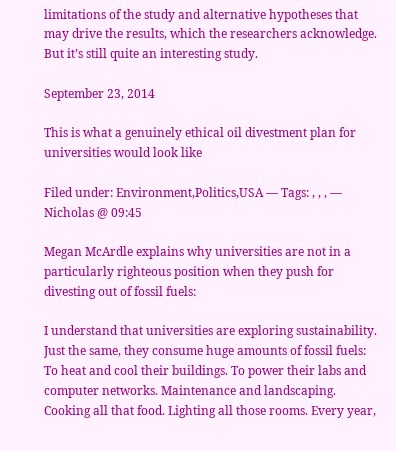limitations of the study and alternative hypotheses that may drive the results, which the researchers acknowledge. But it’s still quite an interesting study.

September 23, 2014

This is what a genuinely ethical oil divestment plan for universities would look like

Filed under: Environment,Politics,USA — Tags: , , , — Nicholas @ 09:45

Megan McArdle explains why universities are not in a particularly righteous position when they push for divesting out of fossil fuels:

I understand that universities are exploring sustainability. Just the same, they consume huge amounts of fossil fuels: To heat and cool their buildings. To power their labs and computer networks. Maintenance and landscaping. Cooking all that food. Lighting all those rooms. Every year,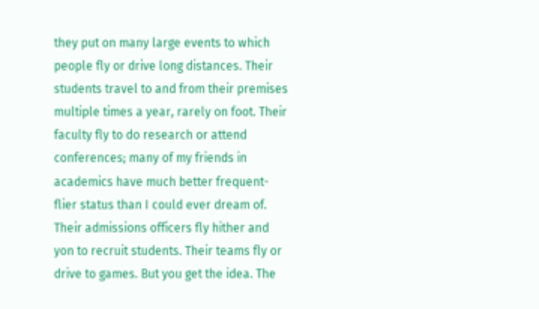they put on many large events to which people fly or drive long distances. Their students travel to and from their premises multiple times a year, rarely on foot. Their faculty fly to do research or attend conferences; many of my friends in academics have much better frequent-flier status than I could ever dream of. Their admissions officers fly hither and yon to recruit students. Their teams fly or drive to games. But you get the idea. The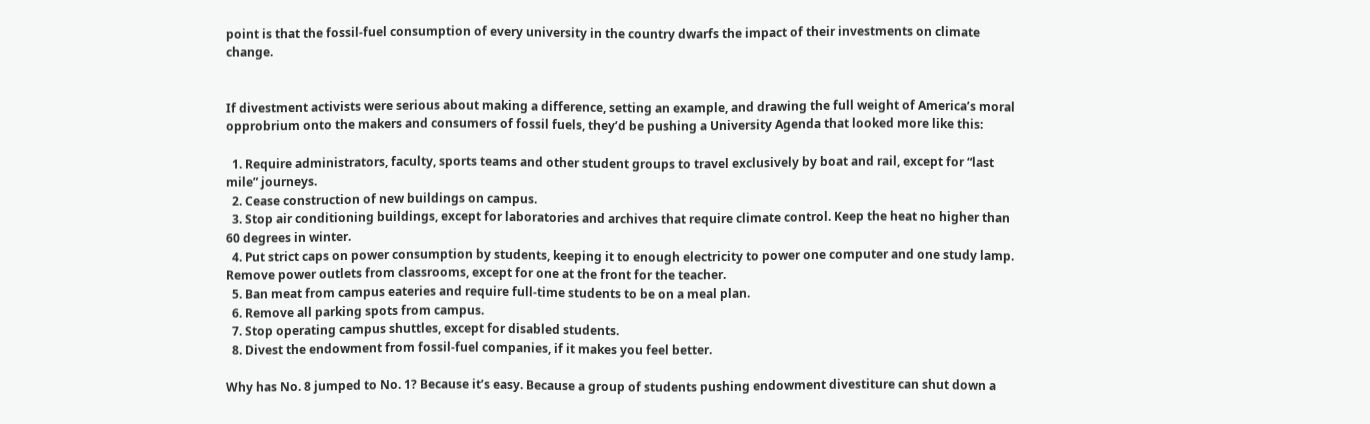point is that the fossil-fuel consumption of every university in the country dwarfs the impact of their investments on climate change.


If divestment activists were serious about making a difference, setting an example, and drawing the full weight of America’s moral opprobrium onto the makers and consumers of fossil fuels, they’d be pushing a University Agenda that looked more like this:

  1. Require administrators, faculty, sports teams and other student groups to travel exclusively by boat and rail, except for “last mile” journeys.
  2. Cease construction of new buildings on campus.
  3. Stop air conditioning buildings, except for laboratories and archives that require climate control. Keep the heat no higher than 60 degrees in winter.
  4. Put strict caps on power consumption by students, keeping it to enough electricity to power one computer and one study lamp. Remove power outlets from classrooms, except for one at the front for the teacher.
  5. Ban meat from campus eateries and require full-time students to be on a meal plan.
  6. Remove all parking spots from campus.
  7. Stop operating campus shuttles, except for disabled students.
  8. Divest the endowment from fossil-fuel companies, if it makes you feel better.

Why has No. 8 jumped to No. 1? Because it’s easy. Because a group of students pushing endowment divestiture can shut down a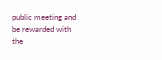public meeting and be rewarded with the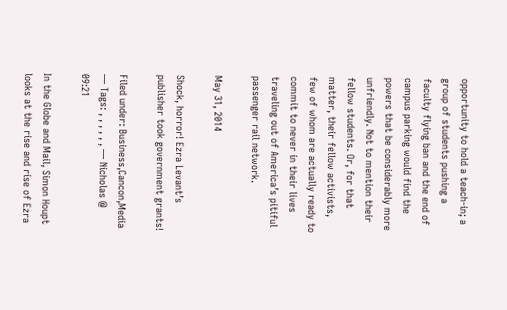opportunity to hold a teach-in; a group of students pushing a faculty flying ban and the end of campus parking would find the powers that be considerably more unfriendly. Not to mention their fellow students. Or, for that matter, their fellow activists, few of whom are actually ready to commit to never in their lives traveling out of America’s pitiful passenger rail network.

May 31, 2014

Shock, horror! Ezra Levant’s publisher took government grants!

Filed under: Business,Cancon,Media — Tags: , , , , , , — Nicholas @ 09:21

In the Globe and Mail, Simon Houpt looks at the rise and rise of Ezra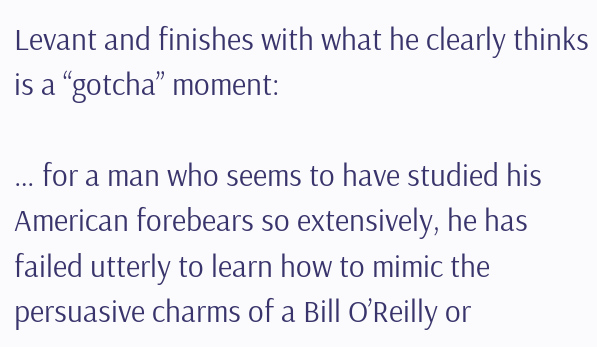Levant and finishes with what he clearly thinks is a “gotcha” moment:

… for a man who seems to have studied his American forebears so extensively, he has failed utterly to learn how to mimic the persuasive charms of a Bill O’Reilly or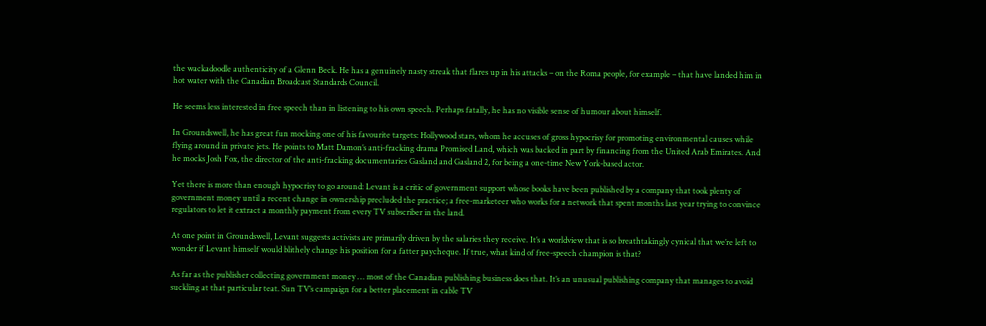the wackadoodle authenticity of a Glenn Beck. He has a genuinely nasty streak that flares up in his attacks – on the Roma people, for example – that have landed him in hot water with the Canadian Broadcast Standards Council.

He seems less interested in free speech than in listening to his own speech. Perhaps fatally, he has no visible sense of humour about himself.

In Groundswell, he has great fun mocking one of his favourite targets: Hollywood stars, whom he accuses of gross hypocrisy for promoting environmental causes while flying around in private jets. He points to Matt Damon’s anti-fracking drama Promised Land, which was backed in part by financing from the United Arab Emirates. And he mocks Josh Fox, the director of the anti-fracking documentaries Gasland and Gasland 2, for being a one-time New York-based actor.

Yet there is more than enough hypocrisy to go around: Levant is a critic of government support whose books have been published by a company that took plenty of government money until a recent change in ownership precluded the practice; a free-marketeer who works for a network that spent months last year trying to convince regulators to let it extract a monthly payment from every TV subscriber in the land.

At one point in Groundswell, Levant suggests activists are primarily driven by the salaries they receive. It’s a worldview that is so breathtakingly cynical that we’re left to wonder if Levant himself would blithely change his position for a fatter paycheque. If true, what kind of free-speech champion is that?

As far as the publisher collecting government money … most of the Canadian publishing business does that. It’s an unusual publishing company that manages to avoid suckling at that particular teat. Sun TV’s campaign for a better placement in cable TV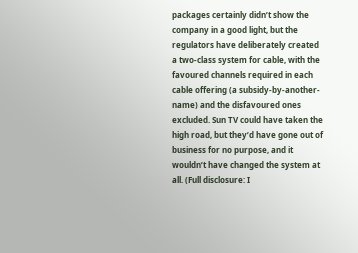packages certainly didn’t show the company in a good light, but the regulators have deliberately created a two-class system for cable, with the favoured channels required in each cable offering (a subsidy-by-another-name) and the disfavoured ones excluded. Sun TV could have taken the high road, but they’d have gone out of business for no purpose, and it wouldn’t have changed the system at all. (Full disclosure: I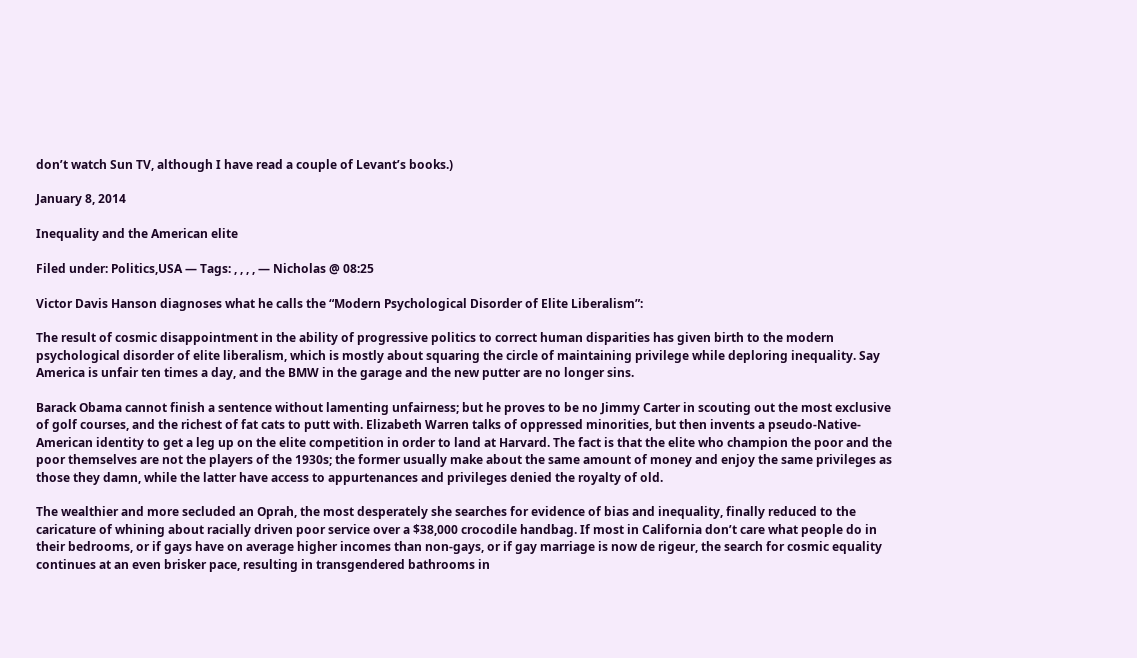don’t watch Sun TV, although I have read a couple of Levant’s books.)

January 8, 2014

Inequality and the American elite

Filed under: Politics,USA — Tags: , , , , — Nicholas @ 08:25

Victor Davis Hanson diagnoses what he calls the “Modern Psychological Disorder of Elite Liberalism”:

The result of cosmic disappointment in the ability of progressive politics to correct human disparities has given birth to the modern psychological disorder of elite liberalism, which is mostly about squaring the circle of maintaining privilege while deploring inequality. Say America is unfair ten times a day, and the BMW in the garage and the new putter are no longer sins.

Barack Obama cannot finish a sentence without lamenting unfairness; but he proves to be no Jimmy Carter in scouting out the most exclusive of golf courses, and the richest of fat cats to putt with. Elizabeth Warren talks of oppressed minorities, but then invents a pseudo-Native-American identity to get a leg up on the elite competition in order to land at Harvard. The fact is that the elite who champion the poor and the poor themselves are not the players of the 1930s; the former usually make about the same amount of money and enjoy the same privileges as those they damn, while the latter have access to appurtenances and privileges denied the royalty of old.

The wealthier and more secluded an Oprah, the most desperately she searches for evidence of bias and inequality, finally reduced to the caricature of whining about racially driven poor service over a $38,000 crocodile handbag. If most in California don’t care what people do in their bedrooms, or if gays have on average higher incomes than non-gays, or if gay marriage is now de rigeur, the search for cosmic equality continues at an even brisker pace, resulting in transgendered bathrooms in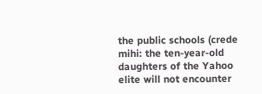the public schools (crede mihi: the ten-year-old daughters of the Yahoo elite will not encounter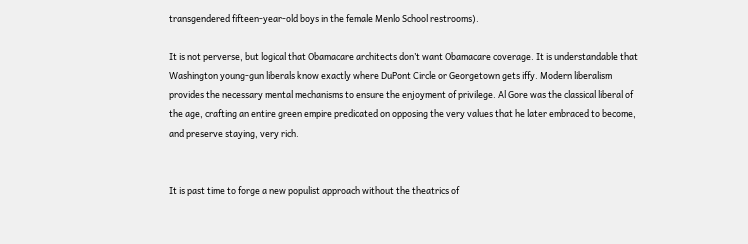transgendered fifteen-year-old boys in the female Menlo School restrooms).

It is not perverse, but logical that Obamacare architects don’t want Obamacare coverage. It is understandable that Washington young-gun liberals know exactly where DuPont Circle or Georgetown gets iffy. Modern liberalism provides the necessary mental mechanisms to ensure the enjoyment of privilege. Al Gore was the classical liberal of the age, crafting an entire green empire predicated on opposing the very values that he later embraced to become, and preserve staying, very rich.


It is past time to forge a new populist approach without the theatrics of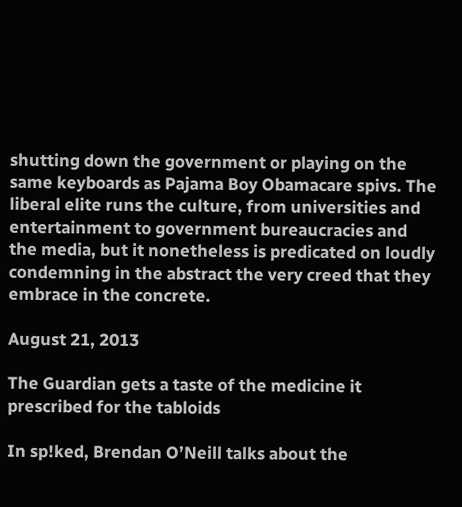shutting down the government or playing on the same keyboards as Pajama Boy Obamacare spivs. The liberal elite runs the culture, from universities and entertainment to government bureaucracies and the media, but it nonetheless is predicated on loudly condemning in the abstract the very creed that they embrace in the concrete.

August 21, 2013

The Guardian gets a taste of the medicine it prescribed for the tabloids

In sp!ked, Brendan O’Neill talks about the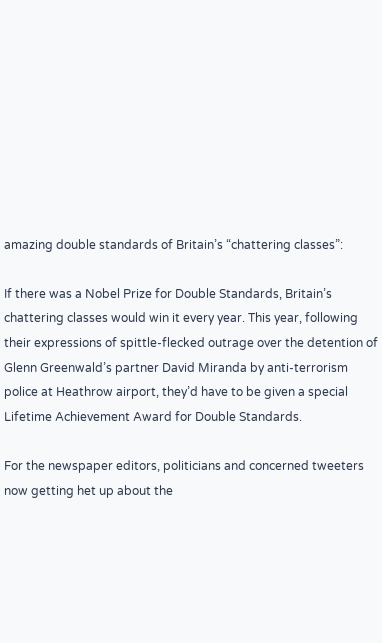amazing double standards of Britain’s “chattering classes”:

If there was a Nobel Prize for Double Standards, Britain’s chattering classes would win it every year. This year, following their expressions of spittle-flecked outrage over the detention of Glenn Greenwald’s partner David Miranda by anti-terrorism police at Heathrow airport, they’d have to be given a special Lifetime Achievement Award for Double Standards.

For the newspaper editors, politicians and concerned tweeters now getting het up about the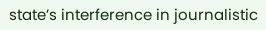state’s interference in journalistic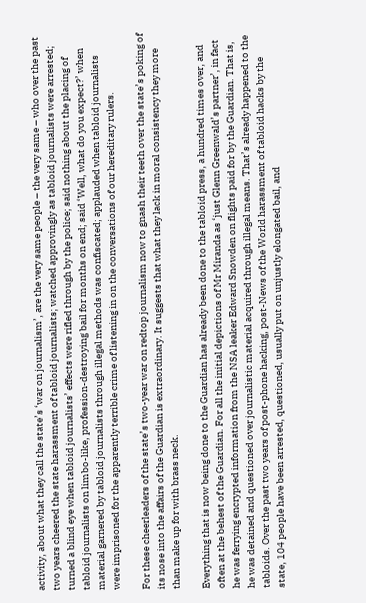activity, about what they call the state’s ‘war on journalism’, are the very same people – the very same – who over the past two years cheered the state harassment of tabloid journalists; watched approvingly as tabloid journalists were arrested; turned a blind eye when tabloid journalists’ effects were rifled through by the police; said nothing about the placing of tabloid journalists on limbo-like, profession-destroying bail for months on end; said ‘Well, what do you expect?’ when material garnered by tabloid journalists through illegal methods was confiscated; applauded when tabloid journalists were imprisoned for the apparently terrible crime of listening in on the conversations of our hereditary rulers.

For these cheerleaders of the state’s two-year war on redtop journalism now to gnash their teeth over the state’s poking of its nose into the affairs of the Guardian is extraordinary. It suggests that what they lack in moral consistency they more than make up for with brass neck.

Everything that is now being done to the Guardian has already been done to the tabloid press, a hundred times over, and often at the behest of the Guardian. For all the initial depictions of Mr Miranda as ‘just Glenn Greenwald’s partner’, in fact he was ferrying encrypted information from the NSA leaker Edward Snowden on flights paid for by the Guardian. That is, he was detained and questioned over journalistic material acquired through illegal means. That’s already happened to the tabloids. Over the past two years of post-phone hacking, post-News of the World harassment of tabloid hacks by the state, 104 people have been arrested, questioned, usually put on unjustly elongated bail, and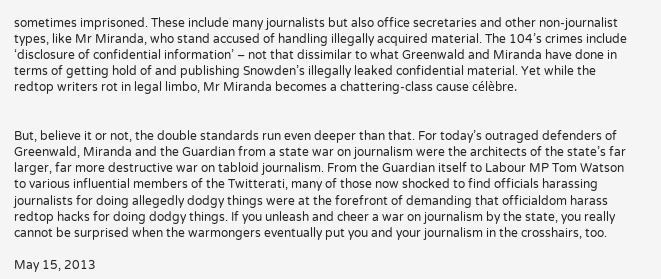sometimes imprisoned. These include many journalists but also office secretaries and other non-journalist types, like Mr Miranda, who stand accused of handling illegally acquired material. The 104’s crimes include ‘disclosure of confidential information’ – not that dissimilar to what Greenwald and Miranda have done in terms of getting hold of and publishing Snowden’s illegally leaked confidential material. Yet while the redtop writers rot in legal limbo, Mr Miranda becomes a chattering-class cause célèbre.


But, believe it or not, the double standards run even deeper than that. For today’s outraged defenders of Greenwald, Miranda and the Guardian from a state war on journalism were the architects of the state’s far larger, far more destructive war on tabloid journalism. From the Guardian itself to Labour MP Tom Watson to various influential members of the Twitterati, many of those now shocked to find officials harassing journalists for doing allegedly dodgy things were at the forefront of demanding that officialdom harass redtop hacks for doing dodgy things. If you unleash and cheer a war on journalism by the state, you really cannot be surprised when the warmongers eventually put you and your journalism in the crosshairs, too.

May 15, 2013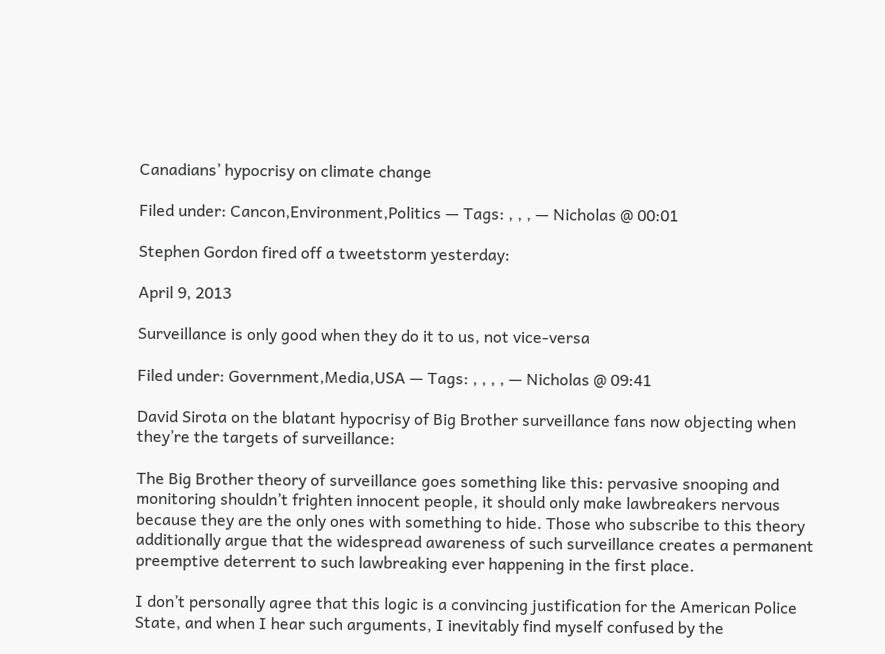Canadians’ hypocrisy on climate change

Filed under: Cancon,Environment,Politics — Tags: , , , — Nicholas @ 00:01

Stephen Gordon fired off a tweetstorm yesterday:

April 9, 2013

Surveillance is only good when they do it to us, not vice-versa

Filed under: Government,Media,USA — Tags: , , , , — Nicholas @ 09:41

David Sirota on the blatant hypocrisy of Big Brother surveillance fans now objecting when they’re the targets of surveillance:

The Big Brother theory of surveillance goes something like this: pervasive snooping and monitoring shouldn’t frighten innocent people, it should only make lawbreakers nervous because they are the only ones with something to hide. Those who subscribe to this theory additionally argue that the widespread awareness of such surveillance creates a permanent preemptive deterrent to such lawbreaking ever happening in the first place.

I don’t personally agree that this logic is a convincing justification for the American Police State, and when I hear such arguments, I inevitably find myself confused by the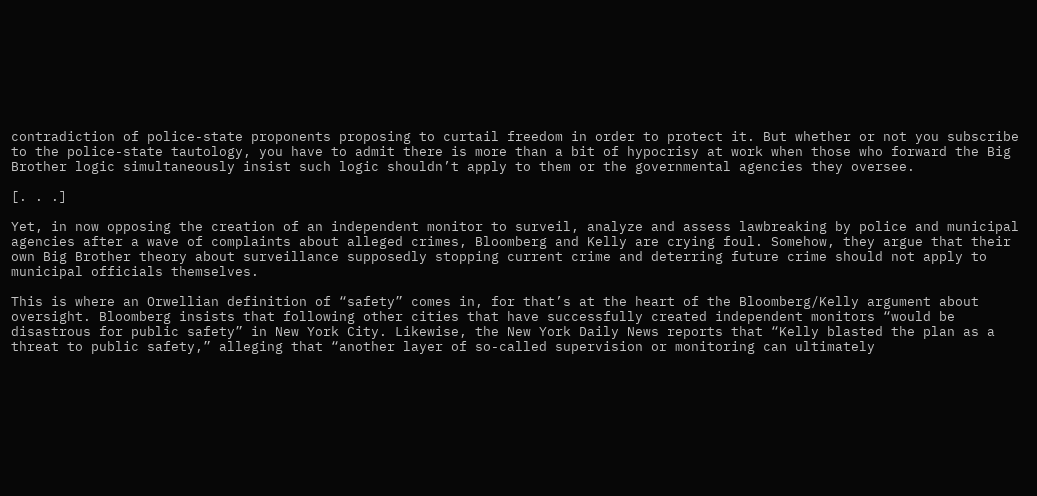contradiction of police-state proponents proposing to curtail freedom in order to protect it. But whether or not you subscribe to the police-state tautology, you have to admit there is more than a bit of hypocrisy at work when those who forward the Big Brother logic simultaneously insist such logic shouldn’t apply to them or the governmental agencies they oversee.

[. . .]

Yet, in now opposing the creation of an independent monitor to surveil, analyze and assess lawbreaking by police and municipal agencies after a wave of complaints about alleged crimes, Bloomberg and Kelly are crying foul. Somehow, they argue that their own Big Brother theory about surveillance supposedly stopping current crime and deterring future crime should not apply to municipal officials themselves.

This is where an Orwellian definition of “safety” comes in, for that’s at the heart of the Bloomberg/Kelly argument about oversight. Bloomberg insists that following other cities that have successfully created independent monitors “would be disastrous for public safety” in New York City. Likewise, the New York Daily News reports that “Kelly blasted the plan as a threat to public safety,” alleging that “another layer of so-called supervision or monitoring can ultimately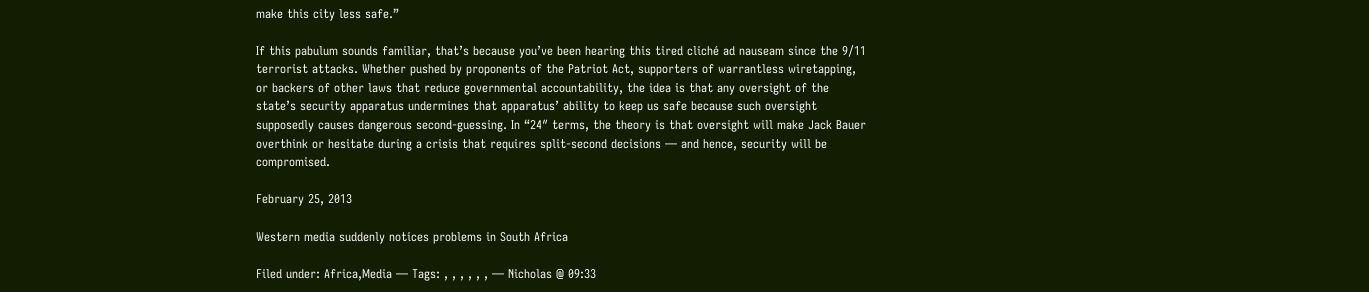make this city less safe.”

If this pabulum sounds familiar, that’s because you’ve been hearing this tired cliché ad nauseam since the 9/11 terrorist attacks. Whether pushed by proponents of the Patriot Act, supporters of warrantless wiretapping, or backers of other laws that reduce governmental accountability, the idea is that any oversight of the state’s security apparatus undermines that apparatus’ ability to keep us safe because such oversight supposedly causes dangerous second-guessing. In “24″ terms, the theory is that oversight will make Jack Bauer overthink or hesitate during a crisis that requires split-second decisions — and hence, security will be compromised.

February 25, 2013

Western media suddenly notices problems in South Africa

Filed under: Africa,Media — Tags: , , , , , , — Nicholas @ 09:33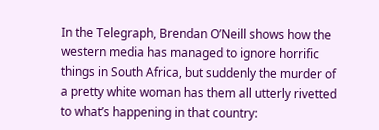In the Telegraph, Brendan O’Neill shows how the western media has managed to ignore horrific things in South Africa, but suddenly the murder of a pretty white woman has them all utterly rivetted to what’s happening in that country: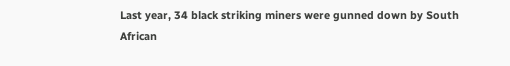Last year, 34 black striking miners were gunned down by South African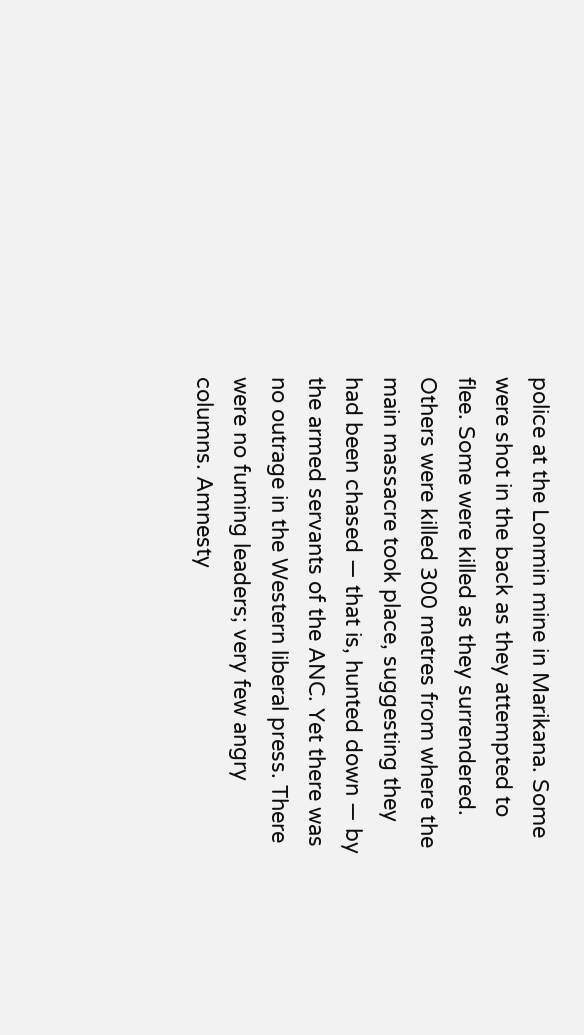police at the Lonmin mine in Marikana. Some were shot in the back as they attempted to flee. Some were killed as they surrendered. Others were killed 300 metres from where the main massacre took place, suggesting they had been chased — that is, hunted down — by the armed servants of the ANC. Yet there was no outrage in the Western liberal press. There were no fuming leaders; very few angry columns. Amnesty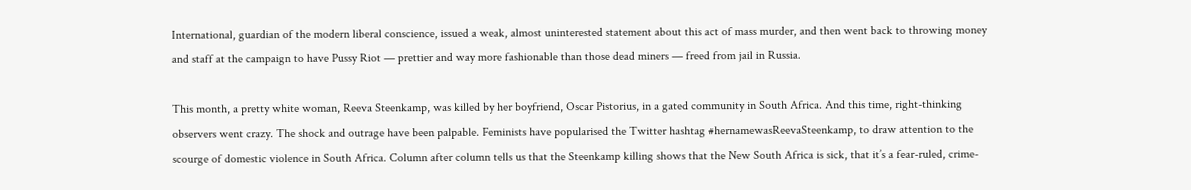International, guardian of the modern liberal conscience, issued a weak, almost uninterested statement about this act of mass murder, and then went back to throwing money and staff at the campaign to have Pussy Riot — prettier and way more fashionable than those dead miners — freed from jail in Russia.

This month, a pretty white woman, Reeva Steenkamp, was killed by her boyfriend, Oscar Pistorius, in a gated community in South Africa. And this time, right-thinking observers went crazy. The shock and outrage have been palpable. Feminists have popularised the Twitter hashtag #hernamewasReevaSteenkamp, to draw attention to the scourge of domestic violence in South Africa. Column after column tells us that the Steenkamp killing shows that the New South Africa is sick, that it’s a fear-ruled, crime-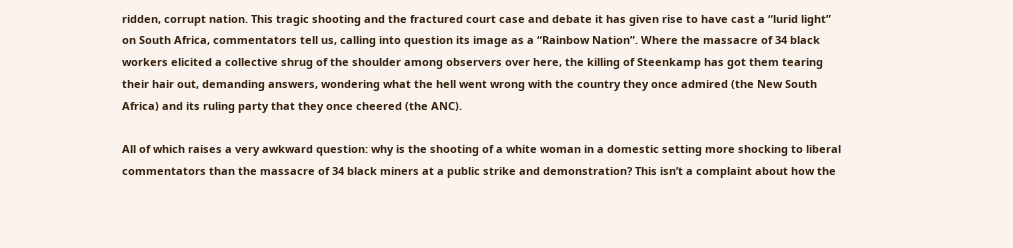ridden, corrupt nation. This tragic shooting and the fractured court case and debate it has given rise to have cast a “lurid light” on South Africa, commentators tell us, calling into question its image as a “Rainbow Nation”. Where the massacre of 34 black workers elicited a collective shrug of the shoulder among observers over here, the killing of Steenkamp has got them tearing their hair out, demanding answers, wondering what the hell went wrong with the country they once admired (the New South Africa) and its ruling party that they once cheered (the ANC).

All of which raises a very awkward question: why is the shooting of a white woman in a domestic setting more shocking to liberal commentators than the massacre of 34 black miners at a public strike and demonstration? This isn’t a complaint about how the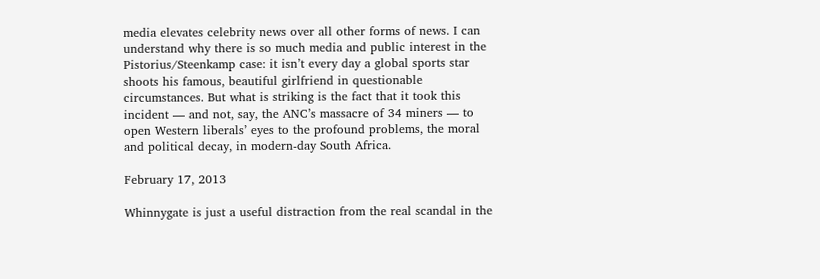media elevates celebrity news over all other forms of news. I can understand why there is so much media and public interest in the Pistorius/Steenkamp case: it isn’t every day a global sports star shoots his famous, beautiful girlfriend in questionable circumstances. But what is striking is the fact that it took this incident — and not, say, the ANC’s massacre of 34 miners — to open Western liberals’ eyes to the profound problems, the moral and political decay, in modern-day South Africa.

February 17, 2013

Whinnygate is just a useful distraction from the real scandal in the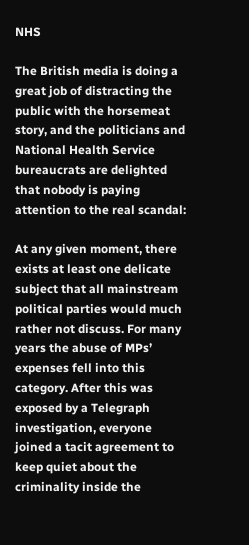NHS

The British media is doing a great job of distracting the public with the horsemeat story, and the politicians and National Health Service bureaucrats are delighted that nobody is paying attention to the real scandal:

At any given moment, there exists at least one delicate subject that all mainstream political parties would much rather not discuss. For many years the abuse of MPs’ expenses fell into this category. After this was exposed by a Telegraph investigation, everyone joined a tacit agreement to keep quiet about the criminality inside the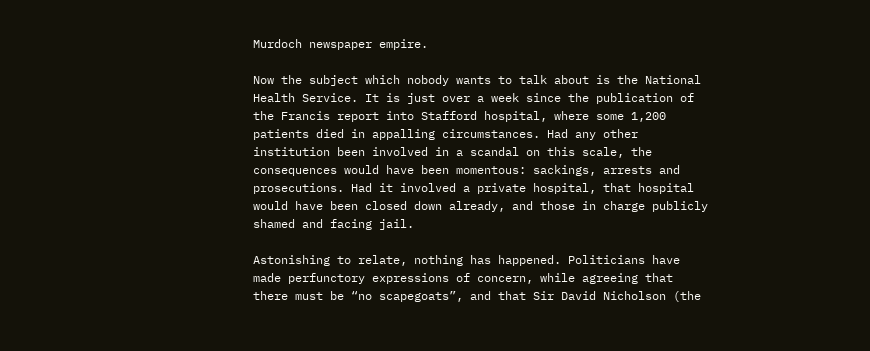Murdoch newspaper empire.

Now the subject which nobody wants to talk about is the National Health Service. It is just over a week since the publication of the Francis report into Stafford hospital, where some 1,200 patients died in appalling circumstances. Had any other institution been involved in a scandal on this scale, the consequences would have been momentous: sackings, arrests and prosecutions. Had it involved a private hospital, that hospital would have been closed down already, and those in charge publicly shamed and facing jail.

Astonishing to relate, nothing has happened. Politicians have made perfunctory expressions of concern, while agreeing that there must be “no scapegoats”, and that Sir David Nicholson (the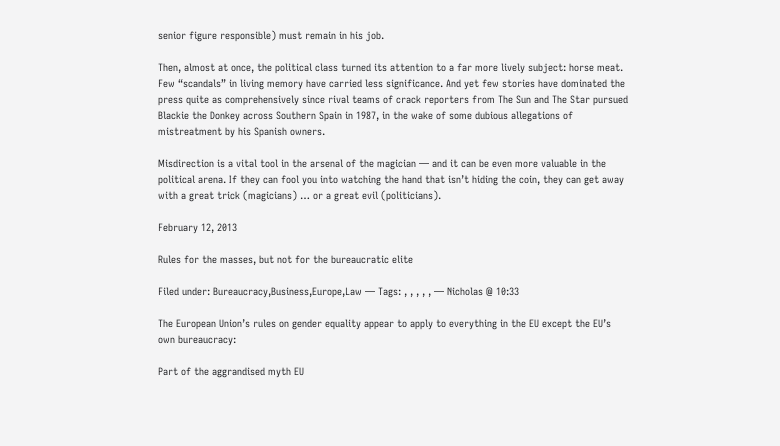senior figure responsible) must remain in his job.

Then, almost at once, the political class turned its attention to a far more lively subject: horse meat. Few “scandals” in living memory have carried less significance. And yet few stories have dominated the press quite as comprehensively since rival teams of crack reporters from The Sun and The Star pursued Blackie the Donkey across Southern Spain in 1987, in the wake of some dubious allegations of mistreatment by his Spanish owners.

Misdirection is a vital tool in the arsenal of the magician — and it can be even more valuable in the political arena. If they can fool you into watching the hand that isn’t hiding the coin, they can get away with a great trick (magicians) … or a great evil (politicians).

February 12, 2013

Rules for the masses, but not for the bureaucratic elite

Filed under: Bureaucracy,Business,Europe,Law — Tags: , , , , , — Nicholas @ 10:33

The European Union’s rules on gender equality appear to apply to everything in the EU except the EU’s own bureaucracy:

Part of the aggrandised myth EU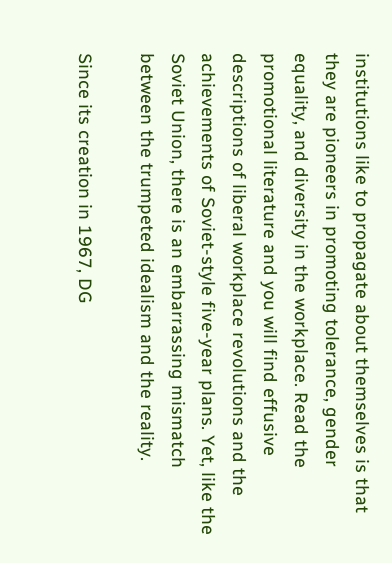institutions like to propagate about themselves is that they are pioneers in promoting tolerance, gender equality, and diversity in the workplace. Read the promotional literature and you will find effusive descriptions of liberal workplace revolutions and the achievements of Soviet-style five-year plans. Yet, like the Soviet Union, there is an embarrassing mismatch between the trumpeted idealism and the reality.

Since its creation in 1967, DG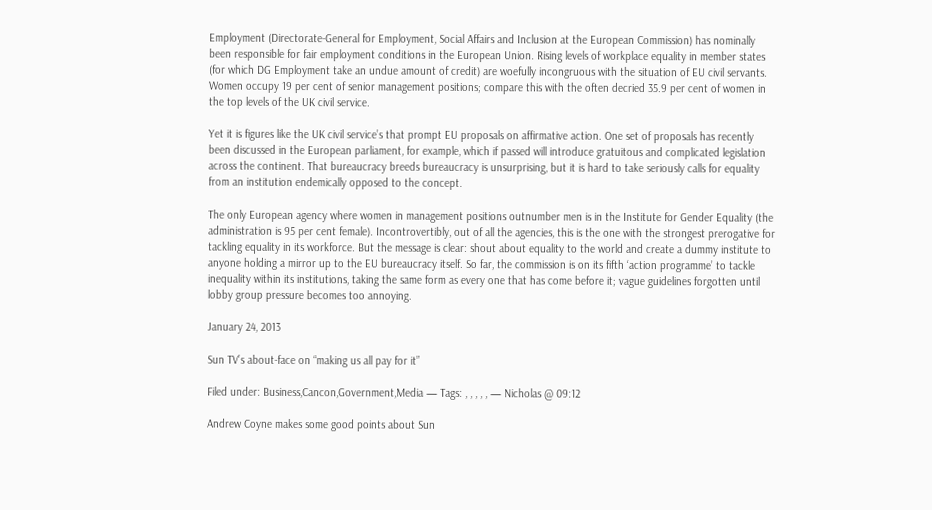Employment (Directorate-General for Employment, Social Affairs and Inclusion at the European Commission) has nominally been responsible for fair employment conditions in the European Union. Rising levels of workplace equality in member states (for which DG Employment take an undue amount of credit) are woefully incongruous with the situation of EU civil servants. Women occupy 19 per cent of senior management positions; compare this with the often decried 35.9 per cent of women in the top levels of the UK civil service.

Yet it is figures like the UK civil service’s that prompt EU proposals on affirmative action. One set of proposals has recently been discussed in the European parliament, for example, which if passed will introduce gratuitous and complicated legislation across the continent. That bureaucracy breeds bureaucracy is unsurprising, but it is hard to take seriously calls for equality from an institution endemically opposed to the concept.

The only European agency where women in management positions outnumber men is in the Institute for Gender Equality (the administration is 95 per cent female). Incontrovertibly, out of all the agencies, this is the one with the strongest prerogative for tackling equality in its workforce. But the message is clear: shout about equality to the world and create a dummy institute to anyone holding a mirror up to the EU bureaucracy itself. So far, the commission is on its fifth ‘action programme’ to tackle inequality within its institutions, taking the same form as every one that has come before it; vague guidelines forgotten until lobby group pressure becomes too annoying.

January 24, 2013

Sun TV’s about-face on “making us all pay for it”

Filed under: Business,Cancon,Government,Media — Tags: , , , , , — Nicholas @ 09:12

Andrew Coyne makes some good points about Sun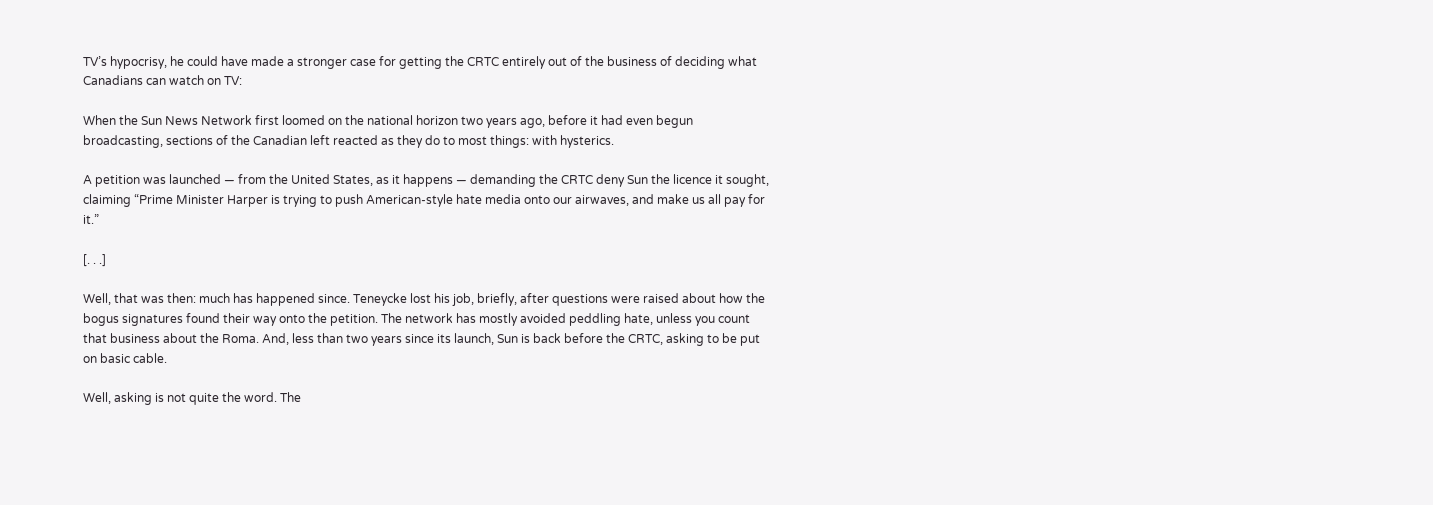TV’s hypocrisy, he could have made a stronger case for getting the CRTC entirely out of the business of deciding what Canadians can watch on TV:

When the Sun News Network first loomed on the national horizon two years ago, before it had even begun broadcasting, sections of the Canadian left reacted as they do to most things: with hysterics.

A petition was launched — from the United States, as it happens — demanding the CRTC deny Sun the licence it sought, claiming “Prime Minister Harper is trying to push American-style hate media onto our airwaves, and make us all pay for it.”

[. . .]

Well, that was then: much has happened since. Teneycke lost his job, briefly, after questions were raised about how the bogus signatures found their way onto the petition. The network has mostly avoided peddling hate, unless you count that business about the Roma. And, less than two years since its launch, Sun is back before the CRTC, asking to be put on basic cable.

Well, asking is not quite the word. The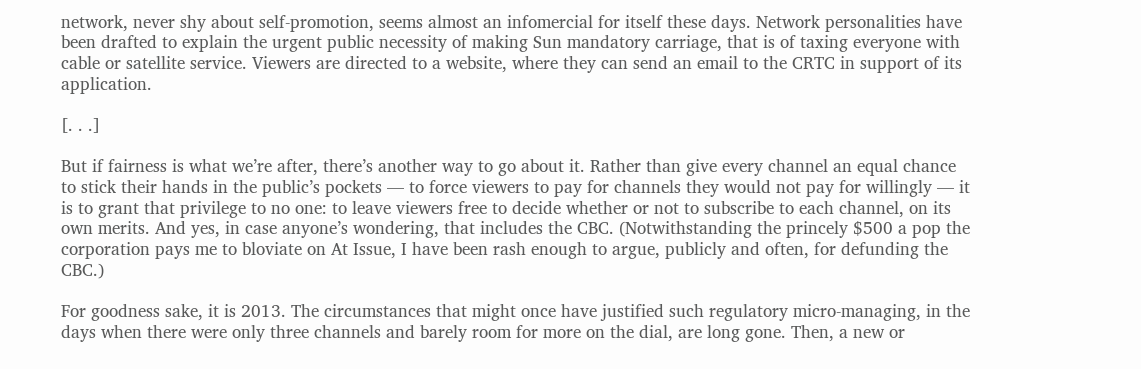network, never shy about self-promotion, seems almost an infomercial for itself these days. Network personalities have been drafted to explain the urgent public necessity of making Sun mandatory carriage, that is of taxing everyone with cable or satellite service. Viewers are directed to a website, where they can send an email to the CRTC in support of its application.

[. . .]

But if fairness is what we’re after, there’s another way to go about it. Rather than give every channel an equal chance to stick their hands in the public’s pockets — to force viewers to pay for channels they would not pay for willingly — it is to grant that privilege to no one: to leave viewers free to decide whether or not to subscribe to each channel, on its own merits. And yes, in case anyone’s wondering, that includes the CBC. (Notwithstanding the princely $500 a pop the corporation pays me to bloviate on At Issue, I have been rash enough to argue, publicly and often, for defunding the CBC.)

For goodness sake, it is 2013. The circumstances that might once have justified such regulatory micro-managing, in the days when there were only three channels and barely room for more on the dial, are long gone. Then, a new or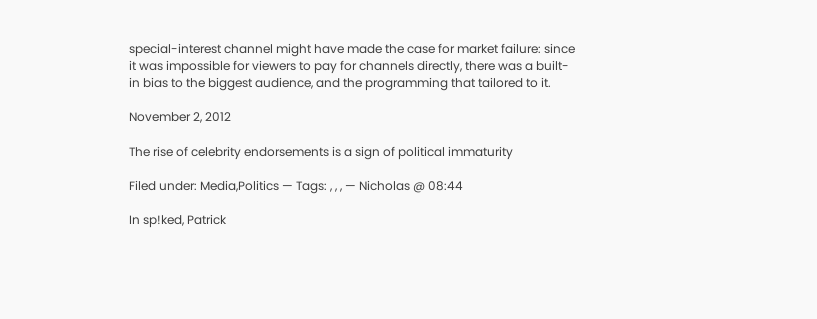special-interest channel might have made the case for market failure: since it was impossible for viewers to pay for channels directly, there was a built-in bias to the biggest audience, and the programming that tailored to it.

November 2, 2012

The rise of celebrity endorsements is a sign of political immaturity

Filed under: Media,Politics — Tags: , , , — Nicholas @ 08:44

In sp!ked, Patrick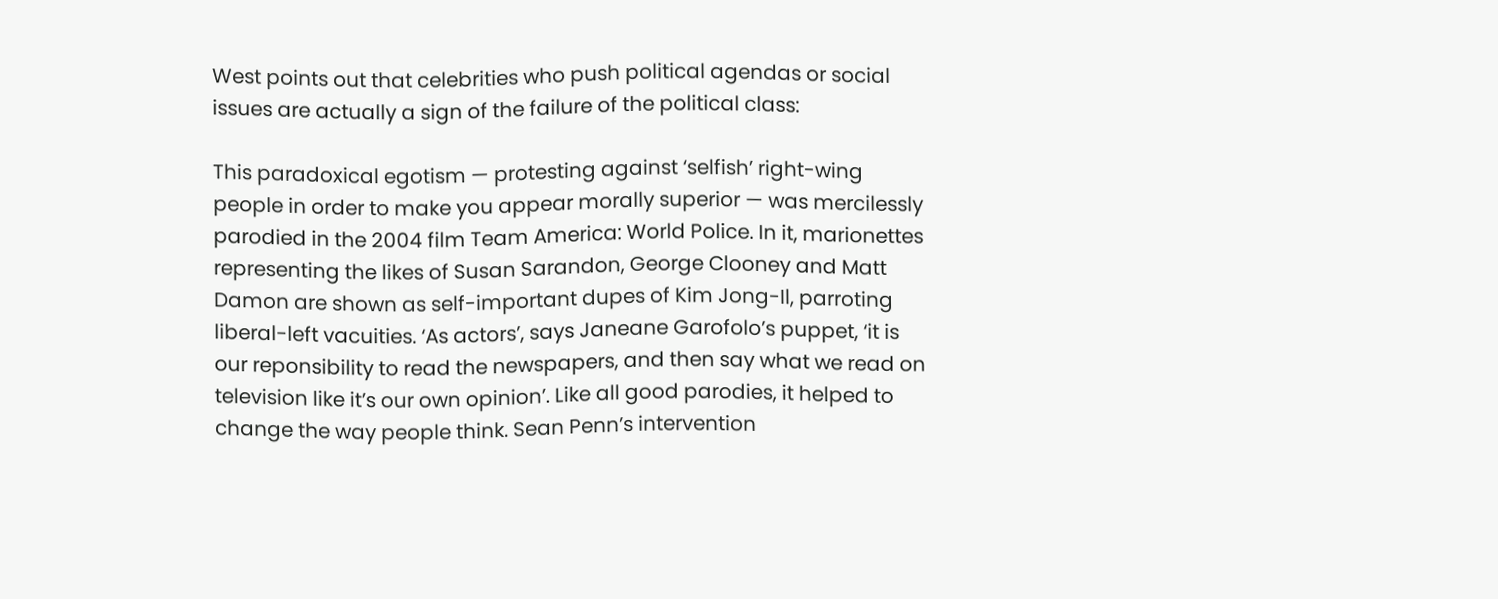West points out that celebrities who push political agendas or social issues are actually a sign of the failure of the political class:

This paradoxical egotism — protesting against ‘selfish’ right-wing people in order to make you appear morally superior — was mercilessly parodied in the 2004 film Team America: World Police. In it, marionettes representing the likes of Susan Sarandon, George Clooney and Matt Damon are shown as self-important dupes of Kim Jong-Il, parroting liberal-left vacuities. ‘As actors’, says Janeane Garofolo’s puppet, ‘it is our reponsibility to read the newspapers, and then say what we read on television like it’s our own opinion’. Like all good parodies, it helped to change the way people think. Sean Penn’s intervention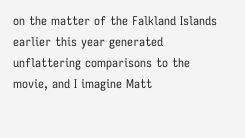on the matter of the Falkland Islands earlier this year generated unflattering comparisons to the movie, and I imagine Matt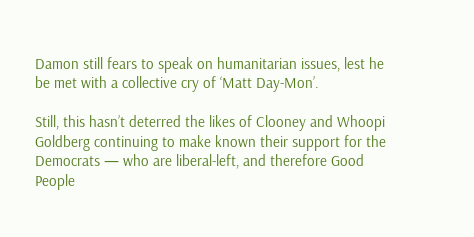Damon still fears to speak on humanitarian issues, lest he be met with a collective cry of ‘Matt Day-Mon’.

Still, this hasn’t deterred the likes of Clooney and Whoopi Goldberg continuing to make known their support for the Democrats — who are liberal-left, and therefore Good People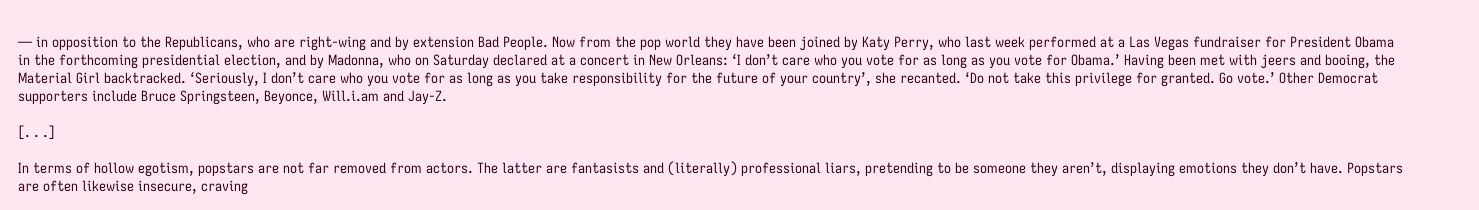— in opposition to the Republicans, who are right-wing and by extension Bad People. Now from the pop world they have been joined by Katy Perry, who last week performed at a Las Vegas fundraiser for President Obama in the forthcoming presidential election, and by Madonna, who on Saturday declared at a concert in New Orleans: ‘I don’t care who you vote for as long as you vote for Obama.’ Having been met with jeers and booing, the Material Girl backtracked. ‘Seriously, I don’t care who you vote for as long as you take responsibility for the future of your country’, she recanted. ‘Do not take this privilege for granted. Go vote.’ Other Democrat supporters include Bruce Springsteen, Beyonce, Will.i.am and Jay-Z.

[. . .]

In terms of hollow egotism, popstars are not far removed from actors. The latter are fantasists and (literally) professional liars, pretending to be someone they aren’t, displaying emotions they don’t have. Popstars are often likewise insecure, craving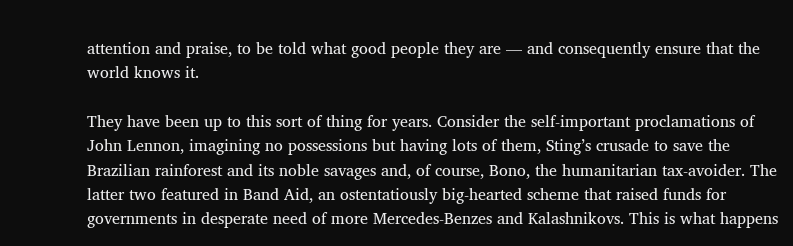attention and praise, to be told what good people they are — and consequently ensure that the world knows it.

They have been up to this sort of thing for years. Consider the self-important proclamations of John Lennon, imagining no possessions but having lots of them, Sting’s crusade to save the Brazilian rainforest and its noble savages and, of course, Bono, the humanitarian tax-avoider. The latter two featured in Band Aid, an ostentatiously big-hearted scheme that raised funds for governments in desperate need of more Mercedes-Benzes and Kalashnikovs. This is what happens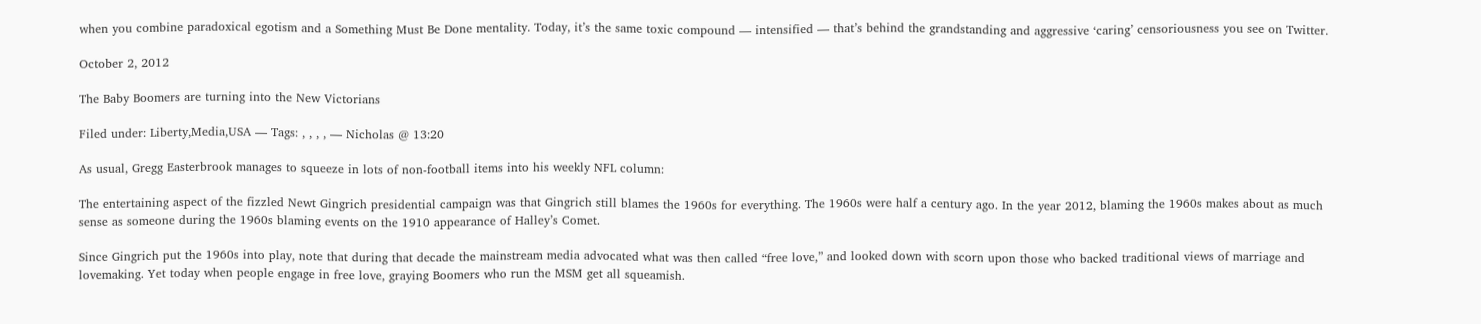when you combine paradoxical egotism and a Something Must Be Done mentality. Today, it’s the same toxic compound — intensified — that’s behind the grandstanding and aggressive ‘caring’ censoriousness you see on Twitter.

October 2, 2012

The Baby Boomers are turning into the New Victorians

Filed under: Liberty,Media,USA — Tags: , , , , — Nicholas @ 13:20

As usual, Gregg Easterbrook manages to squeeze in lots of non-football items into his weekly NFL column:

The entertaining aspect of the fizzled Newt Gingrich presidential campaign was that Gingrich still blames the 1960s for everything. The 1960s were half a century ago. In the year 2012, blaming the 1960s makes about as much sense as someone during the 1960s blaming events on the 1910 appearance of Halley’s Comet.

Since Gingrich put the 1960s into play, note that during that decade the mainstream media advocated what was then called “free love,” and looked down with scorn upon those who backed traditional views of marriage and lovemaking. Yet today when people engage in free love, graying Boomers who run the MSM get all squeamish.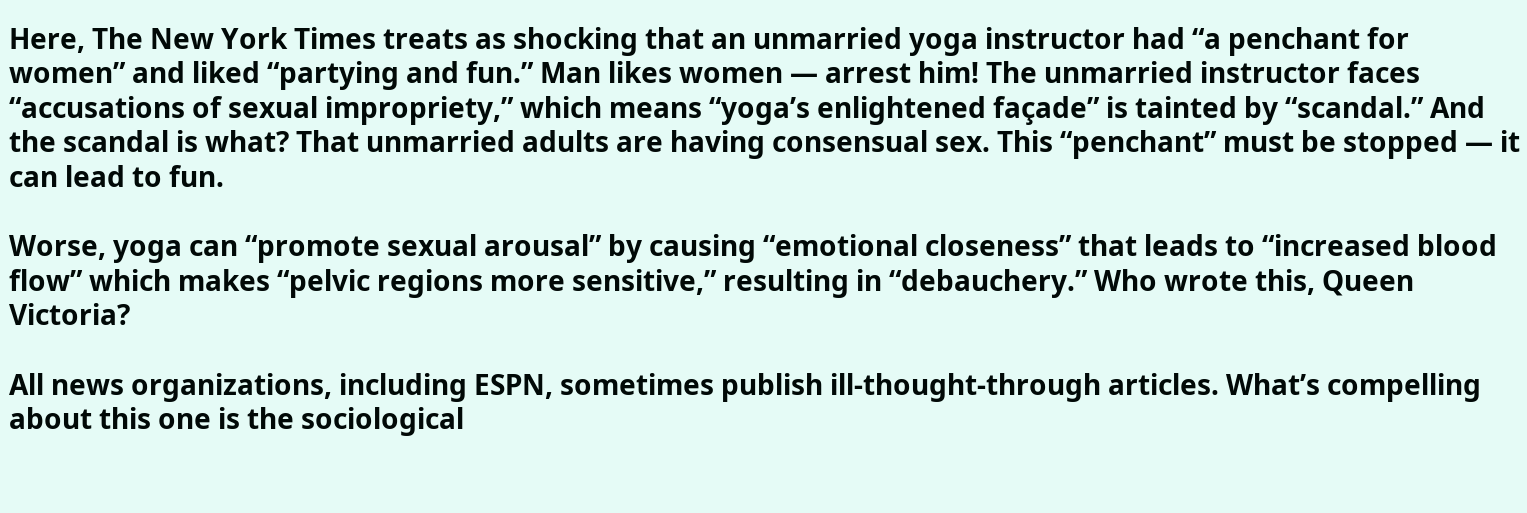Here, The New York Times treats as shocking that an unmarried yoga instructor had “a penchant for women” and liked “partying and fun.” Man likes women — arrest him! The unmarried instructor faces “accusations of sexual impropriety,” which means “yoga’s enlightened façade” is tainted by “scandal.” And the scandal is what? That unmarried adults are having consensual sex. This “penchant” must be stopped — it can lead to fun.

Worse, yoga can “promote sexual arousal” by causing “emotional closeness” that leads to “increased blood flow” which makes “pelvic regions more sensitive,” resulting in “debauchery.” Who wrote this, Queen Victoria?

All news organizations, including ESPN, sometimes publish ill-thought-through articles. What’s compelling about this one is the sociological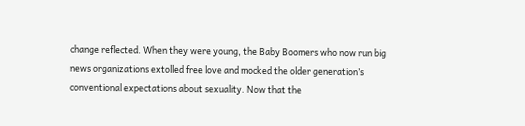change reflected. When they were young, the Baby Boomers who now run big news organizations extolled free love and mocked the older generation’s conventional expectations about sexuality. Now that the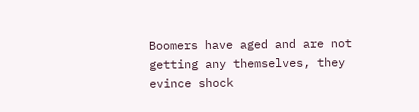Boomers have aged and are not getting any themselves, they evince shock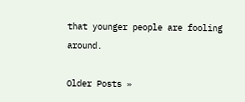that younger people are fooling around.

Older Posts »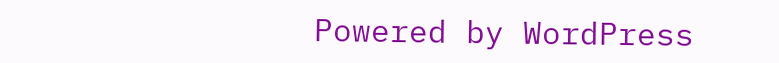Powered by WordPress